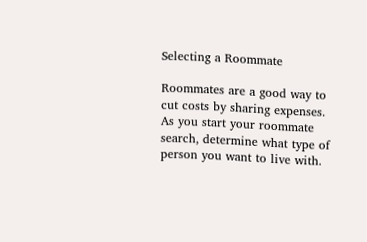Selecting a Roommate

Roommates are a good way to cut costs by sharing expenses. As you start your roommate search, determine what type of person you want to live with.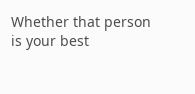Whether that person is your best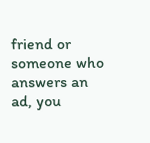friend or someone who answers an ad, you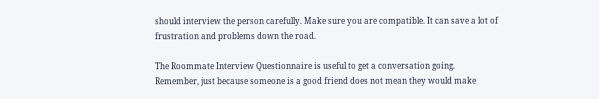should interview the person carefully. Make sure you are compatible. It can save a lot of frustration and problems down the road.

The Roommate Interview Questionnaire is useful to get a conversation going.  Remember, just because someone is a good friend does not mean they would make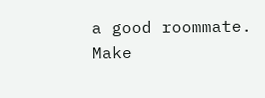a good roommate.  Make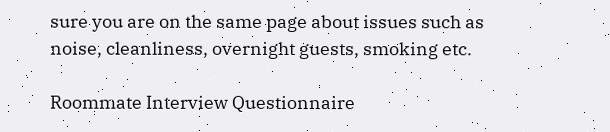sure you are on the same page about issues such as noise, cleanliness, overnight guests, smoking etc.

Roommate Interview Questionnaire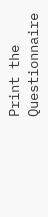Print the Questionnaire